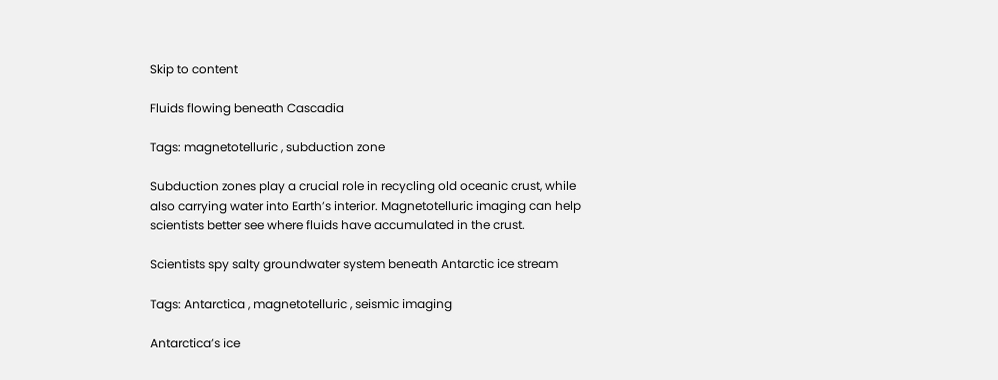Skip to content

Fluids flowing beneath Cascadia

Tags: magnetotelluric , subduction zone

Subduction zones play a crucial role in recycling old oceanic crust, while also carrying water into Earth’s interior. Magnetotelluric imaging can help scientists better see where fluids have accumulated in the crust.

Scientists spy salty groundwater system beneath Antarctic ice stream

Tags: Antarctica , magnetotelluric , seismic imaging

Antarctica’s ice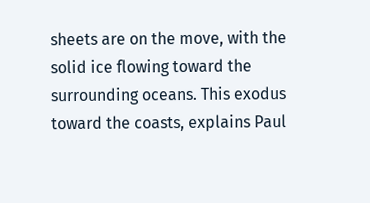sheets are on the move, with the solid ice flowing toward the surrounding oceans. This exodus toward the coasts, explains Paul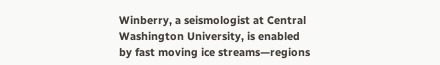Winberry, a seismologist at Central Washington University, is enabled by fast moving ice streams—regions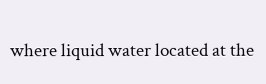where liquid water located at the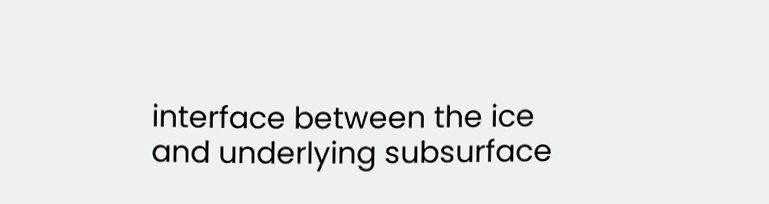interface between the ice and underlying subsurface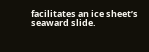facilitates an ice sheet’s seaward slide.